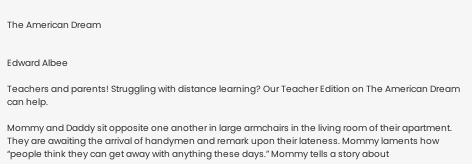The American Dream


Edward Albee

Teachers and parents! Struggling with distance learning? Our Teacher Edition on The American Dream can help.

Mommy and Daddy sit opposite one another in large armchairs in the living room of their apartment. They are awaiting the arrival of handymen and remark upon their lateness. Mommy laments how “people think they can get away with anything these days.” Mommy tells a story about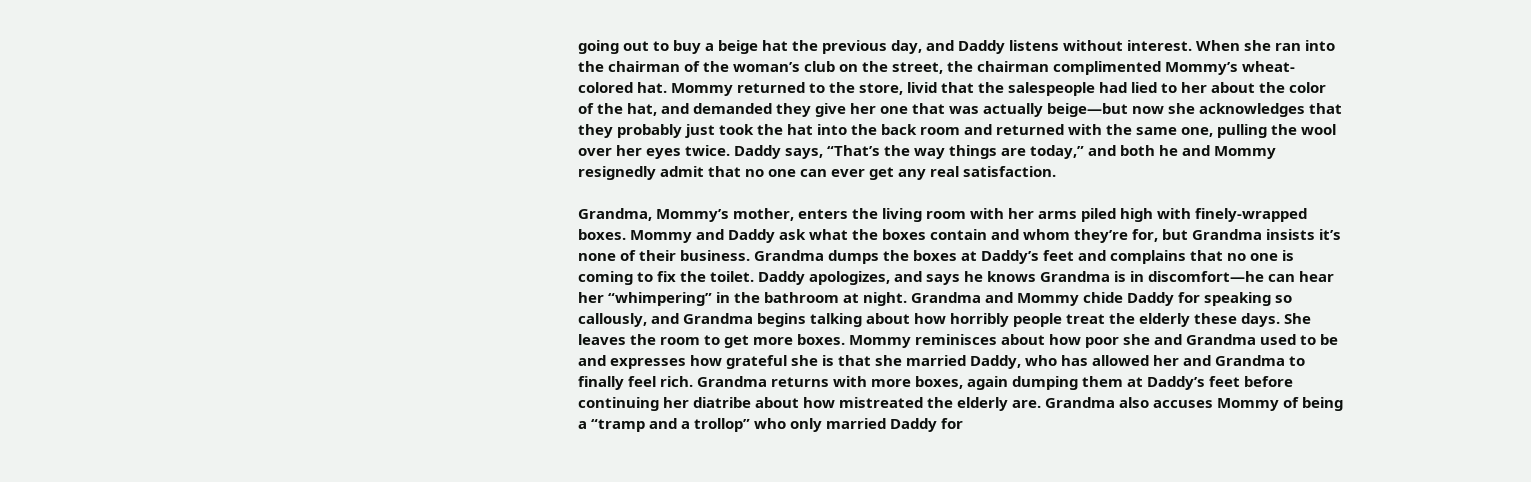going out to buy a beige hat the previous day, and Daddy listens without interest. When she ran into the chairman of the woman’s club on the street, the chairman complimented Mommy’s wheat-colored hat. Mommy returned to the store, livid that the salespeople had lied to her about the color of the hat, and demanded they give her one that was actually beige—but now she acknowledges that they probably just took the hat into the back room and returned with the same one, pulling the wool over her eyes twice. Daddy says, “That’s the way things are today,” and both he and Mommy resignedly admit that no one can ever get any real satisfaction.

Grandma, Mommy’s mother, enters the living room with her arms piled high with finely-wrapped boxes. Mommy and Daddy ask what the boxes contain and whom they’re for, but Grandma insists it’s none of their business. Grandma dumps the boxes at Daddy’s feet and complains that no one is coming to fix the toilet. Daddy apologizes, and says he knows Grandma is in discomfort—he can hear her “whimpering” in the bathroom at night. Grandma and Mommy chide Daddy for speaking so callously, and Grandma begins talking about how horribly people treat the elderly these days. She leaves the room to get more boxes. Mommy reminisces about how poor she and Grandma used to be and expresses how grateful she is that she married Daddy, who has allowed her and Grandma to finally feel rich. Grandma returns with more boxes, again dumping them at Daddy’s feet before continuing her diatribe about how mistreated the elderly are. Grandma also accuses Mommy of being a “tramp and a trollop” who only married Daddy for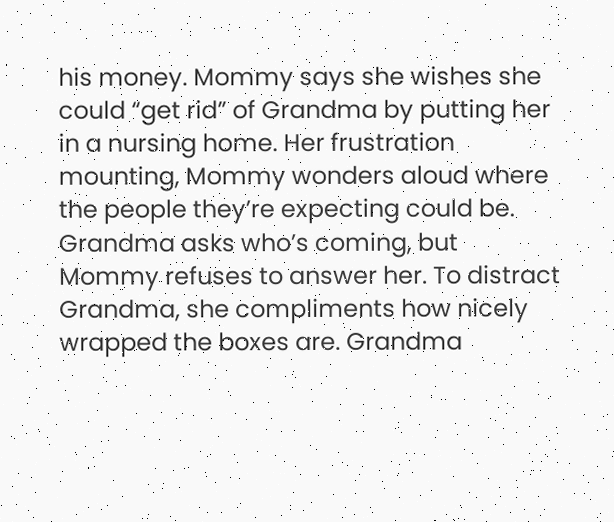his money. Mommy says she wishes she could “get rid” of Grandma by putting her in a nursing home. Her frustration mounting, Mommy wonders aloud where the people they’re expecting could be. Grandma asks who’s coming, but Mommy refuses to answer her. To distract Grandma, she compliments how nicely wrapped the boxes are. Grandma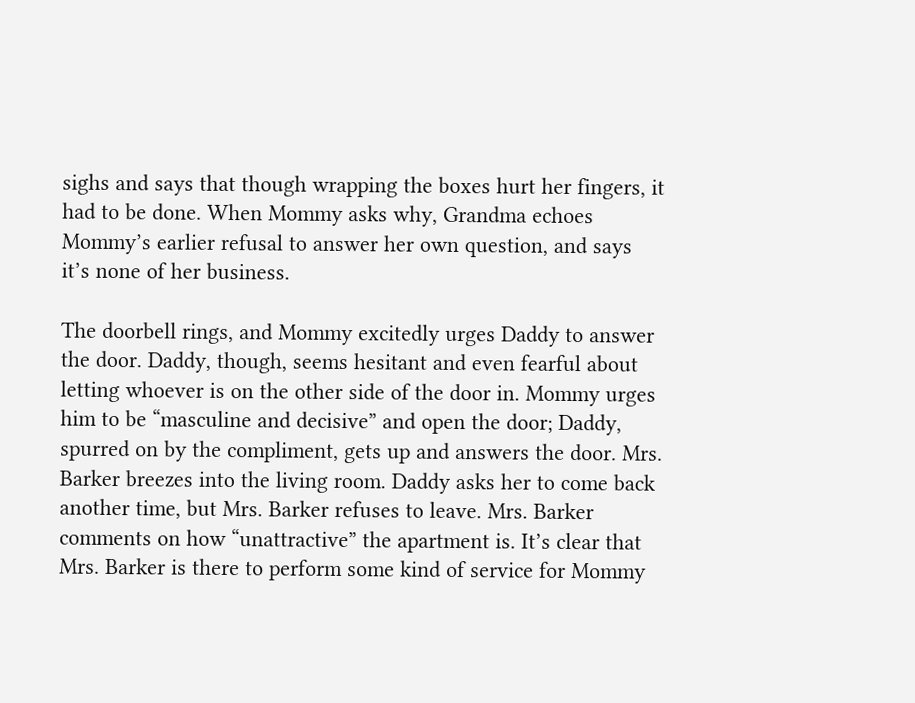sighs and says that though wrapping the boxes hurt her fingers, it had to be done. When Mommy asks why, Grandma echoes Mommy’s earlier refusal to answer her own question, and says it’s none of her business.

The doorbell rings, and Mommy excitedly urges Daddy to answer the door. Daddy, though, seems hesitant and even fearful about letting whoever is on the other side of the door in. Mommy urges him to be “masculine and decisive” and open the door; Daddy, spurred on by the compliment, gets up and answers the door. Mrs. Barker breezes into the living room. Daddy asks her to come back another time, but Mrs. Barker refuses to leave. Mrs. Barker comments on how “unattractive” the apartment is. It’s clear that Mrs. Barker is there to perform some kind of service for Mommy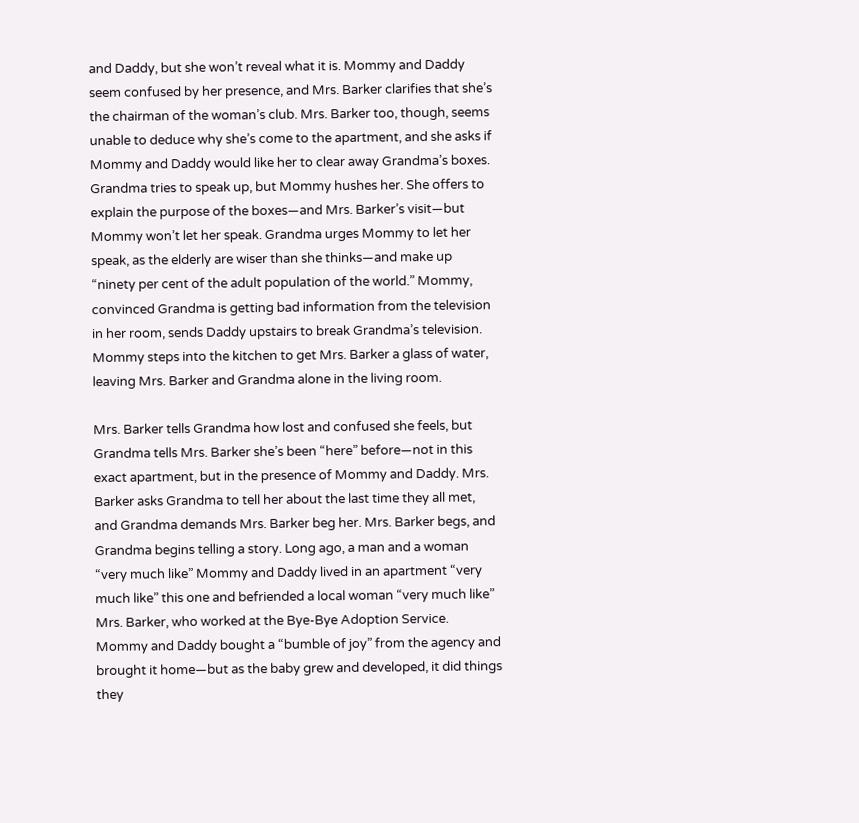and Daddy, but she won’t reveal what it is. Mommy and Daddy seem confused by her presence, and Mrs. Barker clarifies that she’s the chairman of the woman’s club. Mrs. Barker too, though, seems unable to deduce why she’s come to the apartment, and she asks if Mommy and Daddy would like her to clear away Grandma’s boxes. Grandma tries to speak up, but Mommy hushes her. She offers to explain the purpose of the boxes—and Mrs. Barker’s visit—but Mommy won’t let her speak. Grandma urges Mommy to let her speak, as the elderly are wiser than she thinks—and make up “ninety per cent of the adult population of the world.” Mommy, convinced Grandma is getting bad information from the television in her room, sends Daddy upstairs to break Grandma’s television. Mommy steps into the kitchen to get Mrs. Barker a glass of water, leaving Mrs. Barker and Grandma alone in the living room.

Mrs. Barker tells Grandma how lost and confused she feels, but Grandma tells Mrs. Barker she’s been “here” before—not in this exact apartment, but in the presence of Mommy and Daddy. Mrs. Barker asks Grandma to tell her about the last time they all met, and Grandma demands Mrs. Barker beg her. Mrs. Barker begs, and Grandma begins telling a story. Long ago, a man and a woman “very much like” Mommy and Daddy lived in an apartment “very much like” this one and befriended a local woman “very much like” Mrs. Barker, who worked at the Bye-Bye Adoption Service. Mommy and Daddy bought a “bumble of joy” from the agency and brought it home—but as the baby grew and developed, it did things they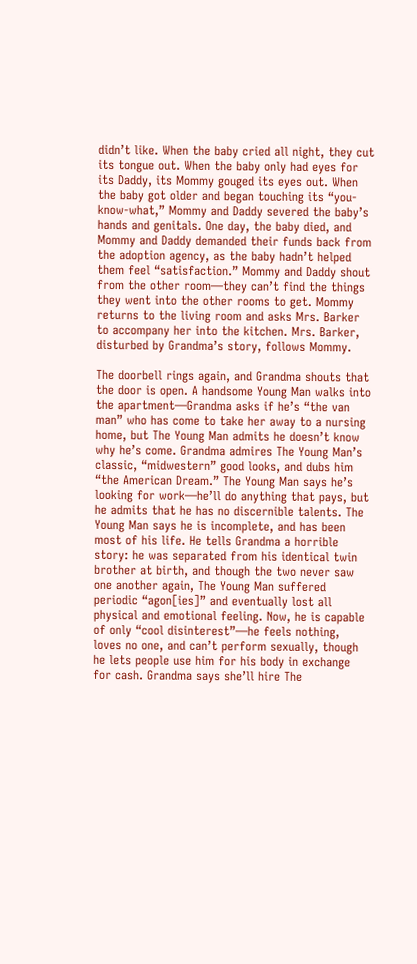didn’t like. When the baby cried all night, they cut its tongue out. When the baby only had eyes for its Daddy, its Mommy gouged its eyes out. When the baby got older and began touching its “you-know-what,” Mommy and Daddy severed the baby’s hands and genitals. One day, the baby died, and Mommy and Daddy demanded their funds back from the adoption agency, as the baby hadn’t helped them feel “satisfaction.” Mommy and Daddy shout from the other room—they can’t find the things they went into the other rooms to get. Mommy returns to the living room and asks Mrs. Barker to accompany her into the kitchen. Mrs. Barker, disturbed by Grandma’s story, follows Mommy.

The doorbell rings again, and Grandma shouts that the door is open. A handsome Young Man walks into the apartment—Grandma asks if he’s “the van man” who has come to take her away to a nursing home, but The Young Man admits he doesn’t know why he’s come. Grandma admires The Young Man’s classic, “midwestern” good looks, and dubs him “the American Dream.” The Young Man says he’s looking for work—he’ll do anything that pays, but he admits that he has no discernible talents. The Young Man says he is incomplete, and has been most of his life. He tells Grandma a horrible story: he was separated from his identical twin brother at birth, and though the two never saw one another again, The Young Man suffered periodic “agon[ies]” and eventually lost all physical and emotional feeling. Now, he is capable of only “cool disinterest”—he feels nothing, loves no one, and can’t perform sexually, though he lets people use him for his body in exchange for cash. Grandma says she’ll hire The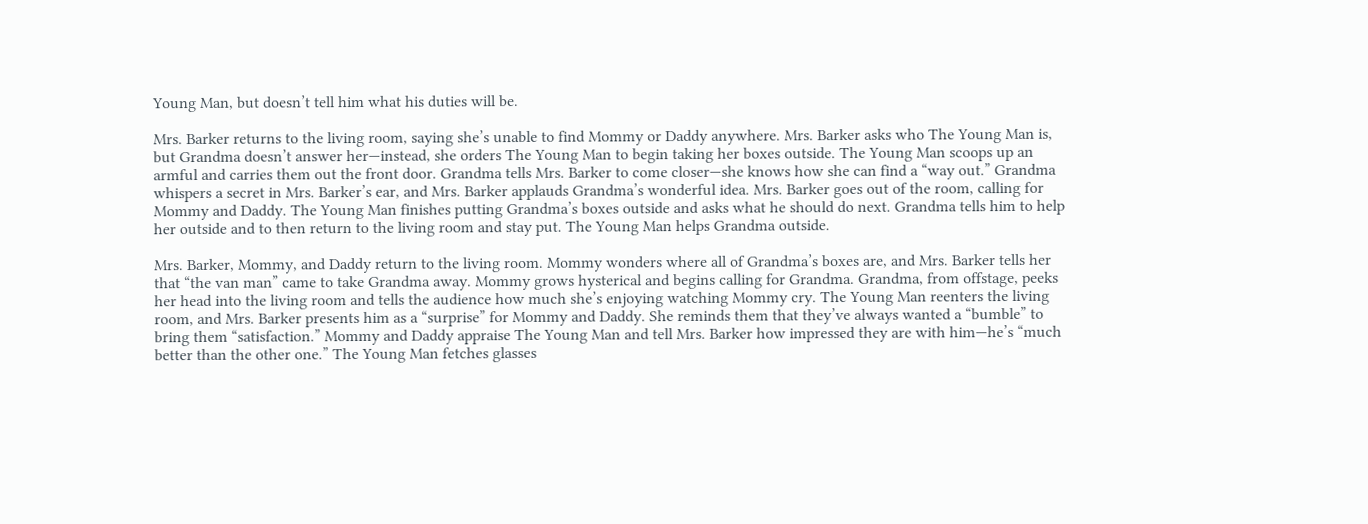Young Man, but doesn’t tell him what his duties will be.

Mrs. Barker returns to the living room, saying she’s unable to find Mommy or Daddy anywhere. Mrs. Barker asks who The Young Man is, but Grandma doesn’t answer her—instead, she orders The Young Man to begin taking her boxes outside. The Young Man scoops up an armful and carries them out the front door. Grandma tells Mrs. Barker to come closer—she knows how she can find a “way out.” Grandma whispers a secret in Mrs. Barker’s ear, and Mrs. Barker applauds Grandma’s wonderful idea. Mrs. Barker goes out of the room, calling for Mommy and Daddy. The Young Man finishes putting Grandma’s boxes outside and asks what he should do next. Grandma tells him to help her outside and to then return to the living room and stay put. The Young Man helps Grandma outside.

Mrs. Barker, Mommy, and Daddy return to the living room. Mommy wonders where all of Grandma’s boxes are, and Mrs. Barker tells her that “the van man” came to take Grandma away. Mommy grows hysterical and begins calling for Grandma. Grandma, from offstage, peeks her head into the living room and tells the audience how much she’s enjoying watching Mommy cry. The Young Man reenters the living room, and Mrs. Barker presents him as a “surprise” for Mommy and Daddy. She reminds them that they’ve always wanted a “bumble” to bring them “satisfaction.” Mommy and Daddy appraise The Young Man and tell Mrs. Barker how impressed they are with him—he’s “much better than the other one.” The Young Man fetches glasses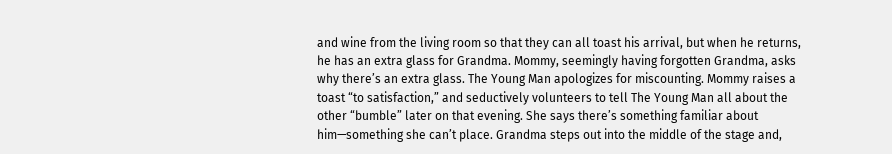and wine from the living room so that they can all toast his arrival, but when he returns, he has an extra glass for Grandma. Mommy, seemingly having forgotten Grandma, asks why there’s an extra glass. The Young Man apologizes for miscounting. Mommy raises a toast “to satisfaction,” and seductively volunteers to tell The Young Man all about the other “bumble” later on that evening. She says there’s something familiar about him—something she can’t place. Grandma steps out into the middle of the stage and,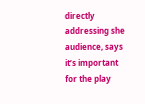directly addressing she audience, says it’s important for the play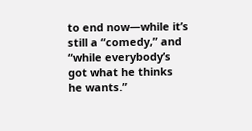to end now—while it’s still a “comedy,” and “while everybody’s got what he thinks he wants.”